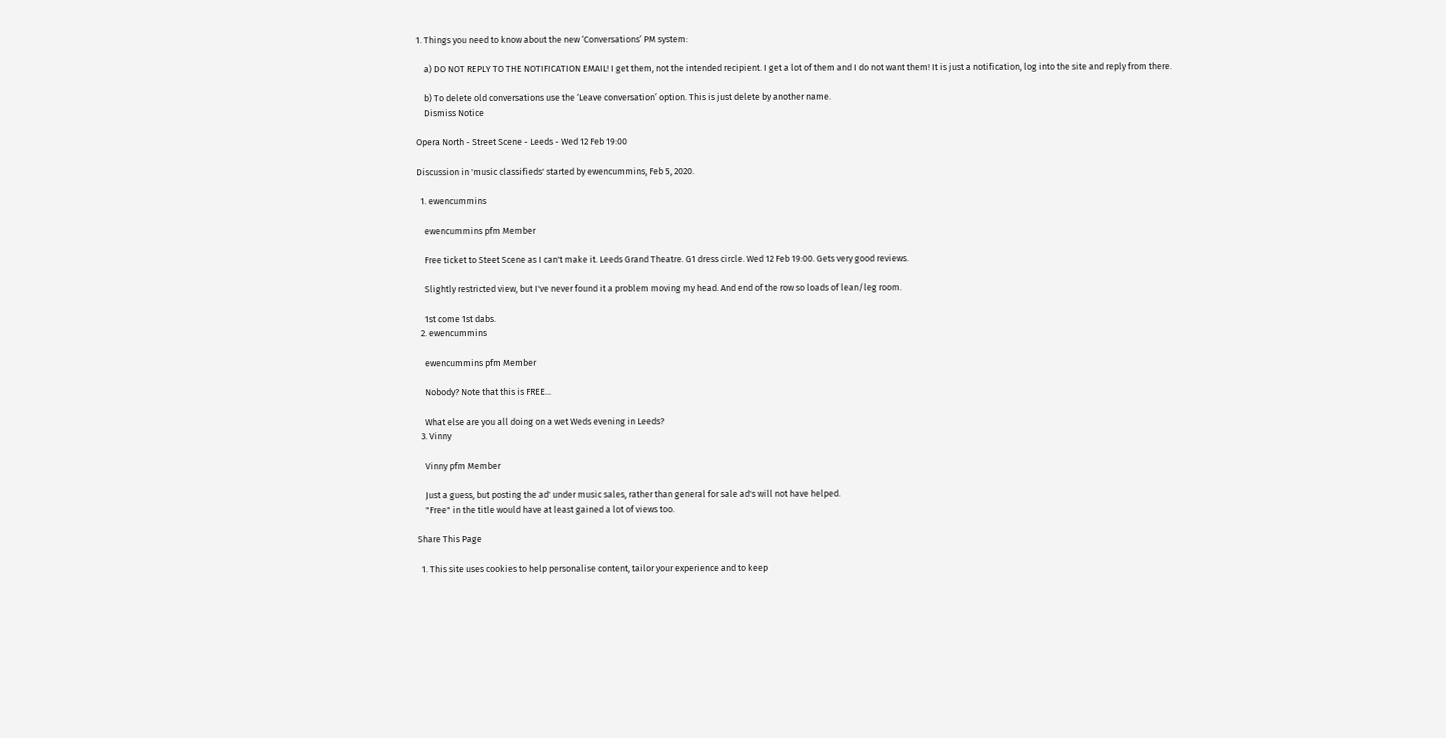1. Things you need to know about the new ‘Conversations’ PM system:

    a) DO NOT REPLY TO THE NOTIFICATION EMAIL! I get them, not the intended recipient. I get a lot of them and I do not want them! It is just a notification, log into the site and reply from there.

    b) To delete old conversations use the ‘Leave conversation’ option. This is just delete by another name.
    Dismiss Notice

Opera North - Street Scene - Leeds - Wed 12 Feb 19:00

Discussion in 'music classifieds' started by ewencummins, Feb 5, 2020.

  1. ewencummins

    ewencummins pfm Member

    Free ticket to Steet Scene as I can't make it. Leeds Grand Theatre. G1 dress circle. Wed 12 Feb 19:00. Gets very good reviews.

    Slightly restricted view, but I've never found it a problem moving my head. And end of the row so loads of lean/leg room.

    1st come 1st dabs.
  2. ewencummins

    ewencummins pfm Member

    Nobody? Note that this is FREE...

    What else are you all doing on a wet Weds evening in Leeds?
  3. Vinny

    Vinny pfm Member

    Just a guess, but posting the ad' under music sales, rather than general for sale ad's will not have helped.
    "Free" in the title would have at least gained a lot of views too.

Share This Page

  1. This site uses cookies to help personalise content, tailor your experience and to keep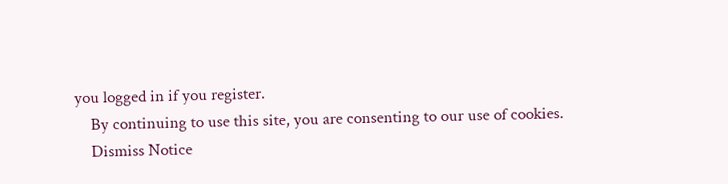you logged in if you register.
    By continuing to use this site, you are consenting to our use of cookies.
    Dismiss Notice